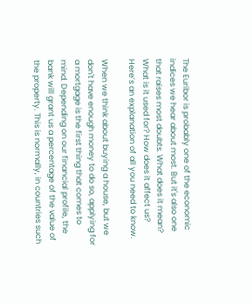The Euribor is probably one of the economic indices we hear about most. But it's also one that raises most doubts. What does it mean? What is it used for? How does it affect us? Here’s an explanation of all you need to know.

When we think about buying a house, but we don't have enough money to do so, applying for a mortgage is the first thing that comes to mind. Depending on our financial profile, the bank will grant us a percentage of the value of the property. This is normally, in countries such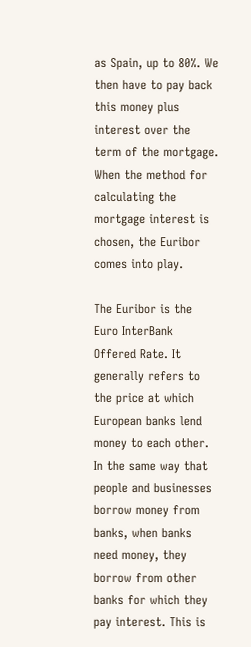as Spain, up to 80%. We then have to pay back this money plus interest over the term of the mortgage. When the method for calculating the mortgage interest is chosen, the Euribor comes into play.

The Euribor is the Euro InterBank Offered Rate. It generally refers to the price at which European banks lend money to each other. In the same way that people and businesses borrow money from banks, when banks need money, they borrow from other banks for which they pay interest. This is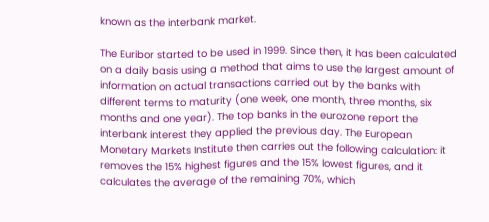known as the interbank market.

The Euribor started to be used in 1999. Since then, it has been calculated on a daily basis using a method that aims to use the largest amount of information on actual transactions carried out by the banks with different terms to maturity (one week, one month, three months, six months and one year). The top banks in the eurozone report the interbank interest they applied the previous day. The European Monetary Markets Institute then carries out the following calculation: it removes the 15% highest figures and the 15% lowest figures, and it calculates the average of the remaining 70%, which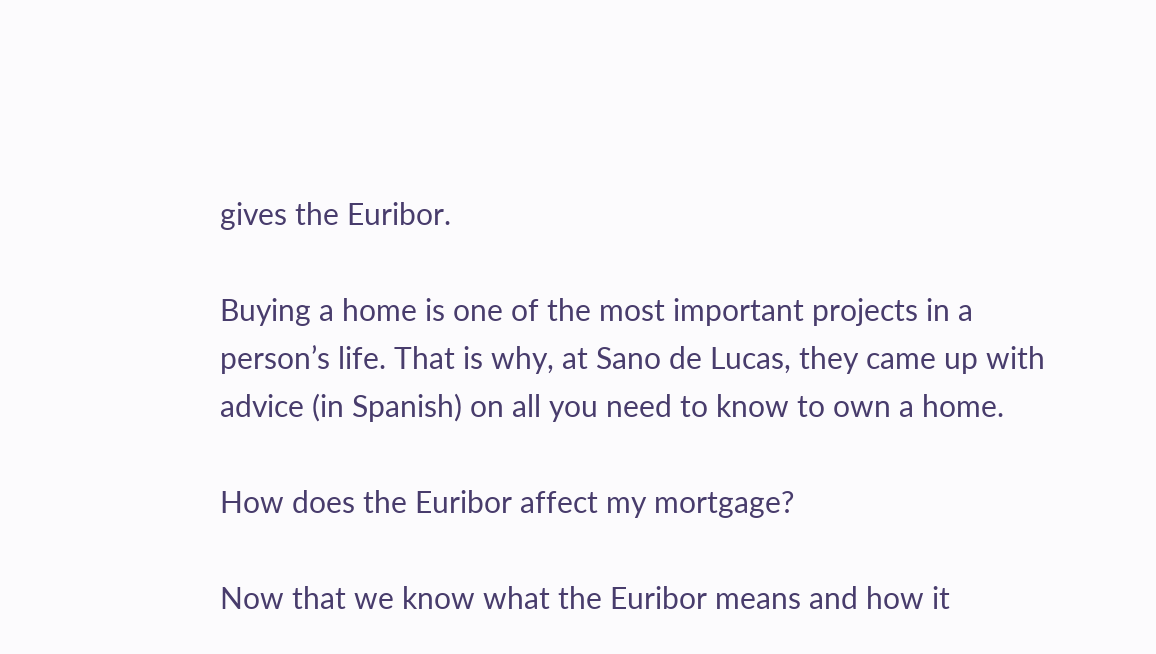gives the Euribor.

Buying a home is one of the most important projects in a person’s life. That is why, at Sano de Lucas, they came up with advice (in Spanish) on all you need to know to own a home.

How does the Euribor affect my mortgage?

Now that we know what the Euribor means and how it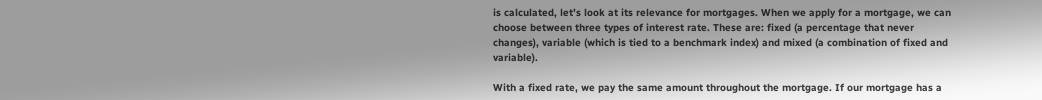is calculated, let’s look at its relevance for mortgages. When we apply for a mortgage, we can choose between three types of interest rate. These are: fixed (a percentage that never changes), variable (which is tied to a benchmark index) and mixed (a combination of fixed and variable).

With a fixed rate, we pay the same amount throughout the mortgage. If our mortgage has a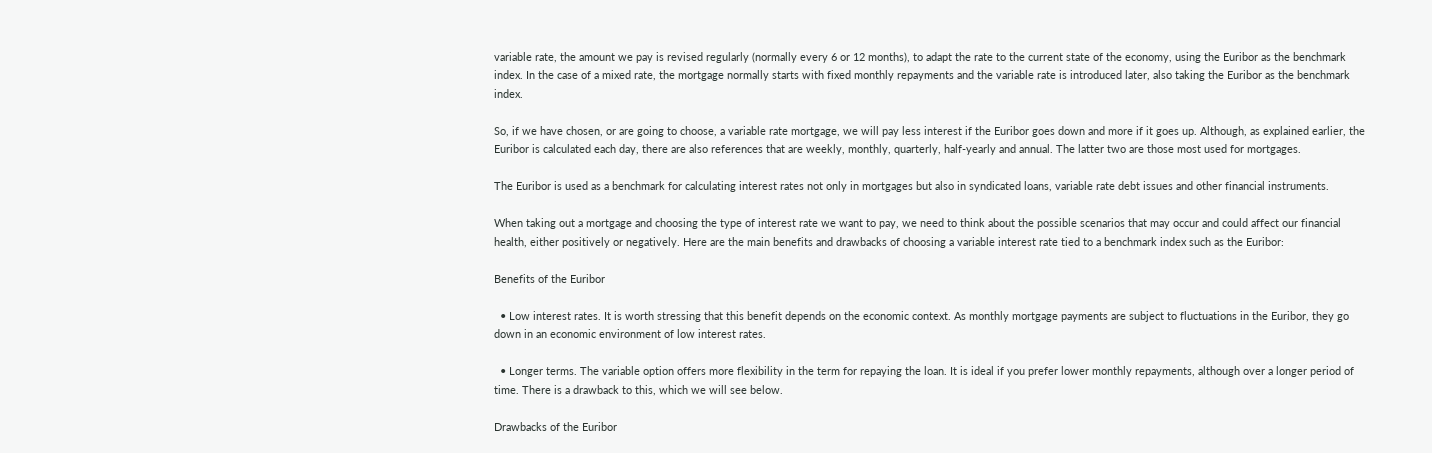variable rate, the amount we pay is revised regularly (normally every 6 or 12 months), to adapt the rate to the current state of the economy, using the Euribor as the benchmark index. In the case of a mixed rate, the mortgage normally starts with fixed monthly repayments and the variable rate is introduced later, also taking the Euribor as the benchmark index.

So, if we have chosen, or are going to choose, a variable rate mortgage, we will pay less interest if the Euribor goes down and more if it goes up. Although, as explained earlier, the Euribor is calculated each day, there are also references that are weekly, monthly, quarterly, half-yearly and annual. The latter two are those most used for mortgages.

The Euribor is used as a benchmark for calculating interest rates not only in mortgages but also in syndicated loans, variable rate debt issues and other financial instruments.

When taking out a mortgage and choosing the type of interest rate we want to pay, we need to think about the possible scenarios that may occur and could affect our financial health, either positively or negatively. Here are the main benefits and drawbacks of choosing a variable interest rate tied to a benchmark index such as the Euribor:

Benefits of the Euribor

  • Low interest rates. It is worth stressing that this benefit depends on the economic context. As monthly mortgage payments are subject to fluctuations in the Euribor, they go down in an economic environment of low interest rates.

  • Longer terms. The variable option offers more flexibility in the term for repaying the loan. It is ideal if you prefer lower monthly repayments, although over a longer period of time. There is a drawback to this, which we will see below.

Drawbacks of the Euribor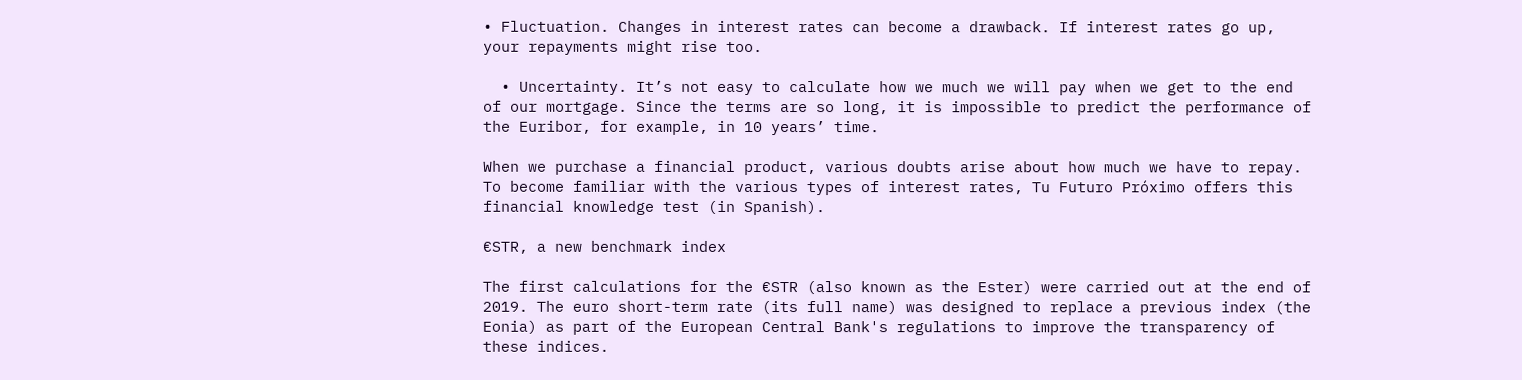• Fluctuation. Changes in interest rates can become a drawback. If interest rates go up, your repayments might rise too.

  • Uncertainty. It’s not easy to calculate how we much we will pay when we get to the end of our mortgage. Since the terms are so long, it is impossible to predict the performance of the Euribor, for example, in 10 years’ time.

When we purchase a financial product, various doubts arise about how much we have to repay. To become familiar with the various types of interest rates, Tu Futuro Próximo offers this financial knowledge test (in Spanish).

€STR, a new benchmark index

The first calculations for the €STR (also known as the Ester) were carried out at the end of 2019. The euro short-term rate (its full name) was designed to replace a previous index (the Eonia) as part of the European Central Bank's regulations to improve the transparency of these indices.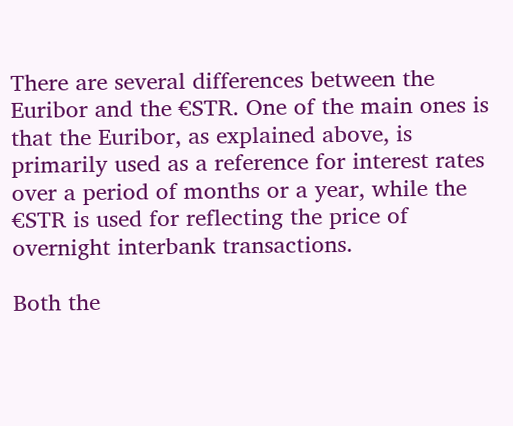There are several differences between the Euribor and the €STR. One of the main ones is that the Euribor, as explained above, is primarily used as a reference for interest rates over a period of months or a year, while the €STR is used for reflecting the price of overnight interbank transactions.

Both the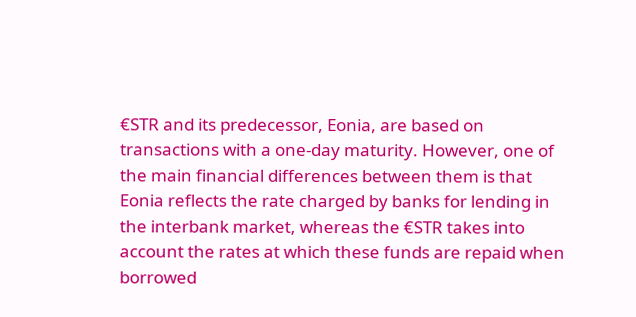€STR and its predecessor, Eonia, are based on transactions with a one-day maturity. However, one of the main financial differences between them is that Eonia reflects the rate charged by banks for lending in the interbank market, whereas the €STR takes into account the rates at which these funds are repaid when borrowed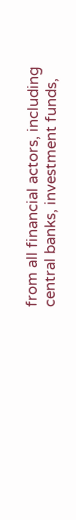from all financial actors, including central banks, investment funds,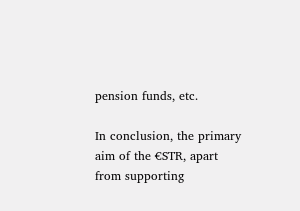pension funds, etc.

In conclusion, the primary aim of the €STR, apart from supporting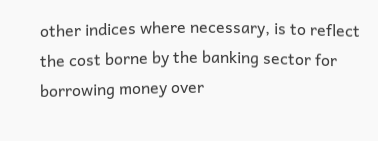other indices where necessary, is to reflect the cost borne by the banking sector for borrowing money over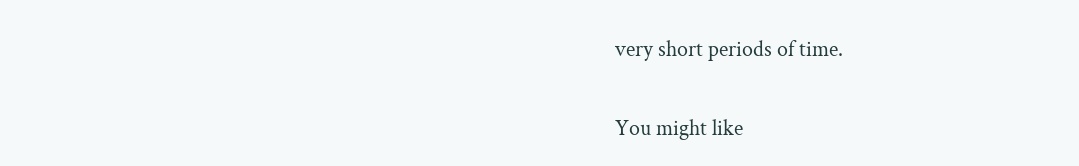very short periods of time.

You might like